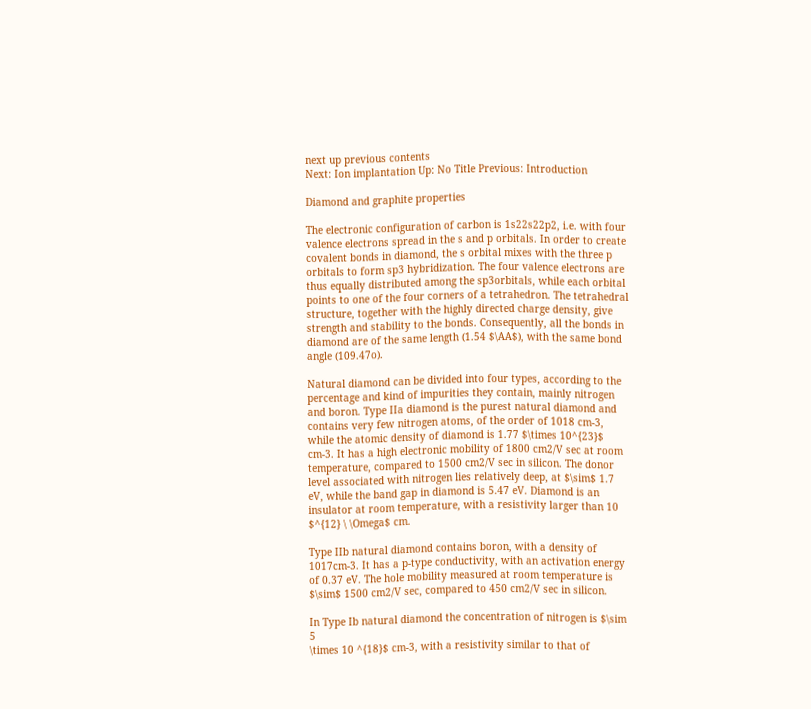next up previous contents
Next: Ion implantation Up: No Title Previous: Introduction

Diamond and graphite properties

The electronic configuration of carbon is 1s22s22p2, i.e. with four valence electrons spread in the s and p orbitals. In order to create covalent bonds in diamond, the s orbital mixes with the three p orbitals to form sp3 hybridization. The four valence electrons are thus equally distributed among the sp3orbitals, while each orbital points to one of the four corners of a tetrahedron. The tetrahedral structure, together with the highly directed charge density, give strength and stability to the bonds. Consequently, all the bonds in diamond are of the same length (1.54 $\AA$), with the same bond angle (109.47o).

Natural diamond can be divided into four types, according to the percentage and kind of impurities they contain, mainly nitrogen and boron. Type IIa diamond is the purest natural diamond and contains very few nitrogen atoms, of the order of 1018 cm-3, while the atomic density of diamond is 1.77 $\times 10^{23}$ cm-3. It has a high electronic mobility of 1800 cm2/V sec at room temperature, compared to 1500 cm2/V sec in silicon. The donor level associated with nitrogen lies relatively deep, at $\sim$ 1.7 eV, while the band gap in diamond is 5.47 eV. Diamond is an insulator at room temperature, with a resistivity larger than 10 $^{12} \ \Omega$ cm.

Type IIb natural diamond contains boron, with a density of 1017cm-3. It has a p-type conductivity, with an activation energy of 0.37 eV. The hole mobility measured at room temperature is $\sim$ 1500 cm2/V sec, compared to 450 cm2/V sec in silicon.

In Type Ib natural diamond the concentration of nitrogen is $\sim 5
\times 10 ^{18}$ cm-3, with a resistivity similar to that of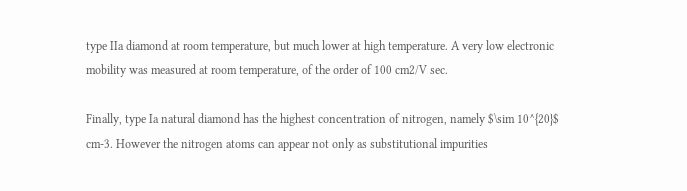type IIa diamond at room temperature, but much lower at high temperature. A very low electronic mobility was measured at room temperature, of the order of 100 cm2/V sec.

Finally, type Ia natural diamond has the highest concentration of nitrogen, namely $\sim 10^{20}$ cm-3. However the nitrogen atoms can appear not only as substitutional impurities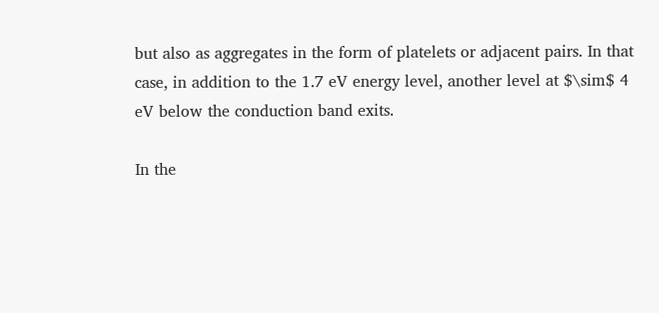but also as aggregates in the form of platelets or adjacent pairs. In that case, in addition to the 1.7 eV energy level, another level at $\sim$ 4 eV below the conduction band exits.

In the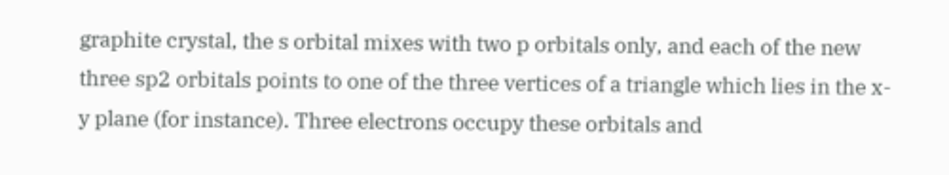graphite crystal, the s orbital mixes with two p orbitals only, and each of the new three sp2 orbitals points to one of the three vertices of a triangle which lies in the x-y plane (for instance). Three electrons occupy these orbitals and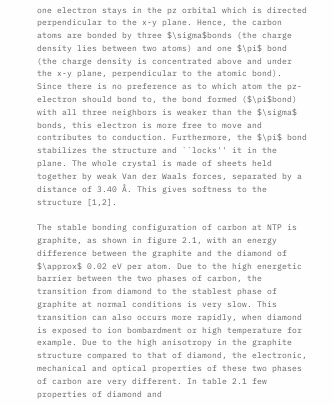one electron stays in the pz orbital which is directed perpendicular to the x-y plane. Hence, the carbon atoms are bonded by three $\sigma$bonds (the charge density lies between two atoms) and one $\pi$ bond (the charge density is concentrated above and under the x-y plane, perpendicular to the atomic bond). Since there is no preference as to which atom the pz-electron should bond to, the bond formed ($\pi$bond) with all three neighbors is weaker than the $\sigma$ bonds, this electron is more free to move and contributes to conduction. Furthermore, the $\pi$ bond stabilizes the structure and ``locks'' it in the plane. The whole crystal is made of sheets held together by weak Van der Waals forces, separated by a distance of 3.40 Å. This gives softness to the structure [1,2].

The stable bonding configuration of carbon at NTP is graphite, as shown in figure 2.1, with an energy difference between the graphite and the diamond of $\approx$ 0.02 eV per atom. Due to the high energetic barrier between the two phases of carbon, the transition from diamond to the stablest phase of graphite at normal conditions is very slow. This transition can also occurs more rapidly, when diamond is exposed to ion bombardment or high temperature for example. Due to the high anisotropy in the graphite structure compared to that of diamond, the electronic, mechanical and optical properties of these two phases of carbon are very different. In table 2.1 few properties of diamond and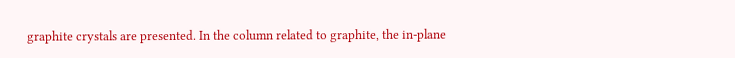graphite crystals are presented. In the column related to graphite, the in-plane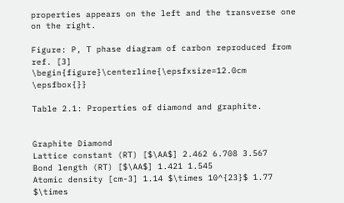properties appears on the left and the transverse one on the right.

Figure: P, T phase diagram of carbon reproduced from ref. [3]
\begin{figure}\centerline{\epsfxsize=12.0cm \epsfbox{}}

Table 2.1: Properties of diamond and graphite.


Graphite Diamond
Lattice constant (RT) [$\AA$] 2.462 6.708 3.567
Bond length (RT) [$\AA$] 1.421 1.545
Atomic density [cm-3] 1.14 $\times 10^{23}$ 1.77 $\times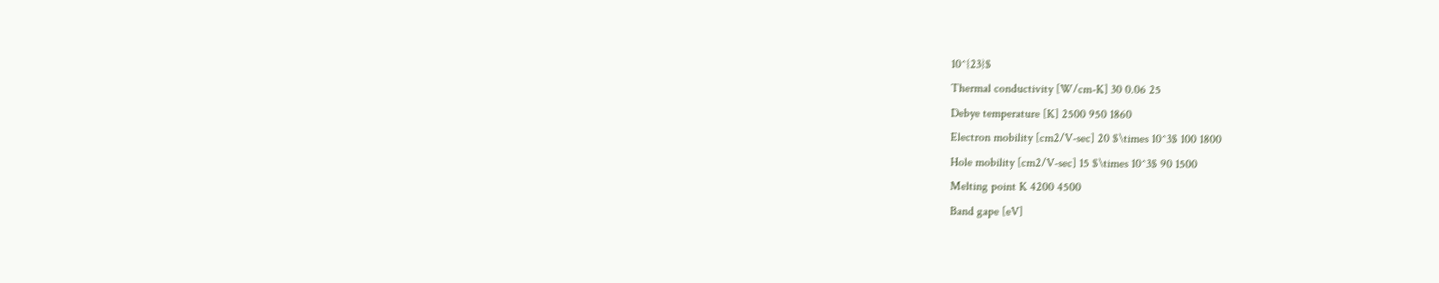10^{23}$
Thermal conductivity [W/cm-K] 30 0.06 25
Debye temperature [K] 2500 950 1860
Electron mobility [cm2/V-sec] 20 $\times 10^3$ 100 1800
Hole mobility [cm2/V-sec] 15 $\times 10^3$ 90 1500
Melting point K 4200 4500
Band gape [eV]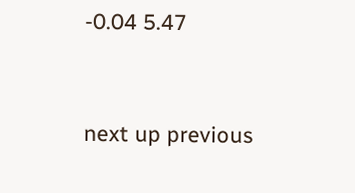-0.04 5.47


next up previous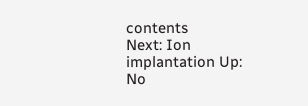contents
Next: Ion implantation Up: No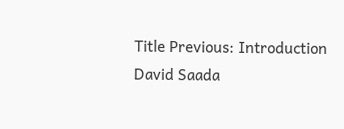Title Previous: Introduction
David Saada